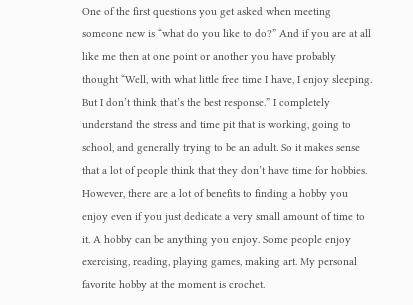One of the first questions you get asked when meeting someone new is “what do you like to do?” And if you are at all like me then at one point or another you have probably thought “Well, with what little free time I have, I enjoy sleeping. But I don’t think that’s the best response.” I completely understand the stress and time pit that is working, going to school, and generally trying to be an adult. So it makes sense that a lot of people think that they don’t have time for hobbies. However, there are a lot of benefits to finding a hobby you enjoy even if you just dedicate a very small amount of time to it. A hobby can be anything you enjoy. Some people enjoy exercising, reading, playing games, making art. My personal favorite hobby at the moment is crochet.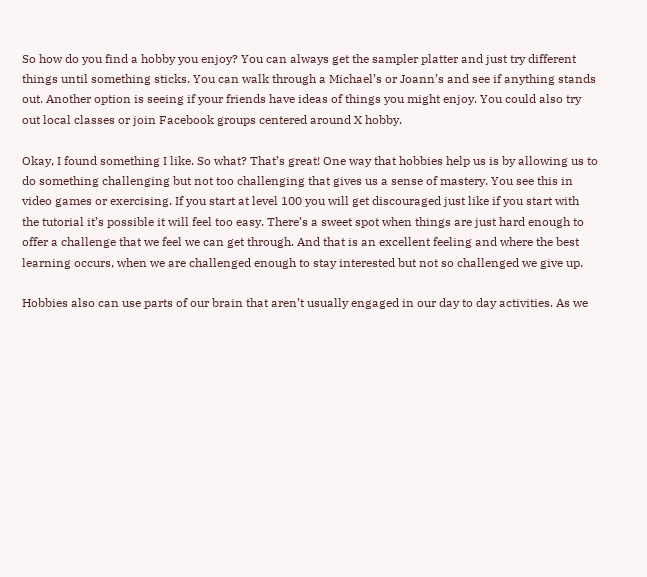So how do you find a hobby you enjoy? You can always get the sampler platter and just try different things until something sticks. You can walk through a Michael’s or Joann’s and see if anything stands out. Another option is seeing if your friends have ideas of things you might enjoy. You could also try out local classes or join Facebook groups centered around X hobby.

Okay, I found something I like. So what? That’s great! One way that hobbies help us is by allowing us to do something challenging but not too challenging that gives us a sense of mastery. You see this in video games or exercising. If you start at level 100 you will get discouraged just like if you start with the tutorial it’s possible it will feel too easy. There’s a sweet spot when things are just hard enough to offer a challenge that we feel we can get through. And that is an excellent feeling and where the best learning occurs, when we are challenged enough to stay interested but not so challenged we give up.

Hobbies also can use parts of our brain that aren’t usually engaged in our day to day activities. As we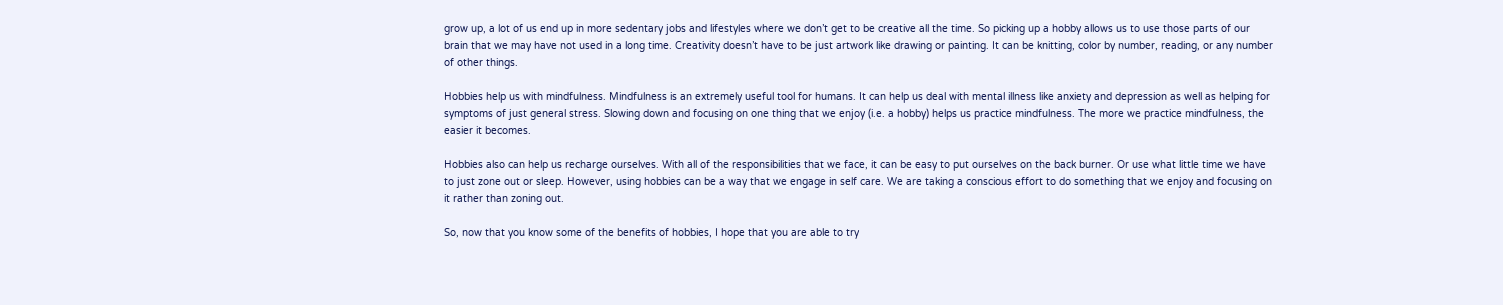grow up, a lot of us end up in more sedentary jobs and lifestyles where we don’t get to be creative all the time. So picking up a hobby allows us to use those parts of our brain that we may have not used in a long time. Creativity doesn’t have to be just artwork like drawing or painting. It can be knitting, color by number, reading, or any number of other things.

Hobbies help us with mindfulness. Mindfulness is an extremely useful tool for humans. It can help us deal with mental illness like anxiety and depression as well as helping for symptoms of just general stress. Slowing down and focusing on one thing that we enjoy (i.e. a hobby) helps us practice mindfulness. The more we practice mindfulness, the easier it becomes.

Hobbies also can help us recharge ourselves. With all of the responsibilities that we face, it can be easy to put ourselves on the back burner. Or use what little time we have to just zone out or sleep. However, using hobbies can be a way that we engage in self care. We are taking a conscious effort to do something that we enjoy and focusing on it rather than zoning out.

So, now that you know some of the benefits of hobbies, I hope that you are able to try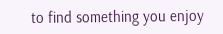to find something you enjoy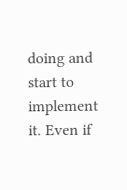doing and start to implement it. Even if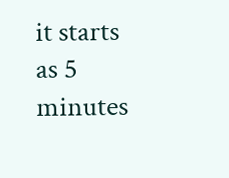it starts as 5 minutes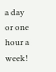a day or one hour a week!